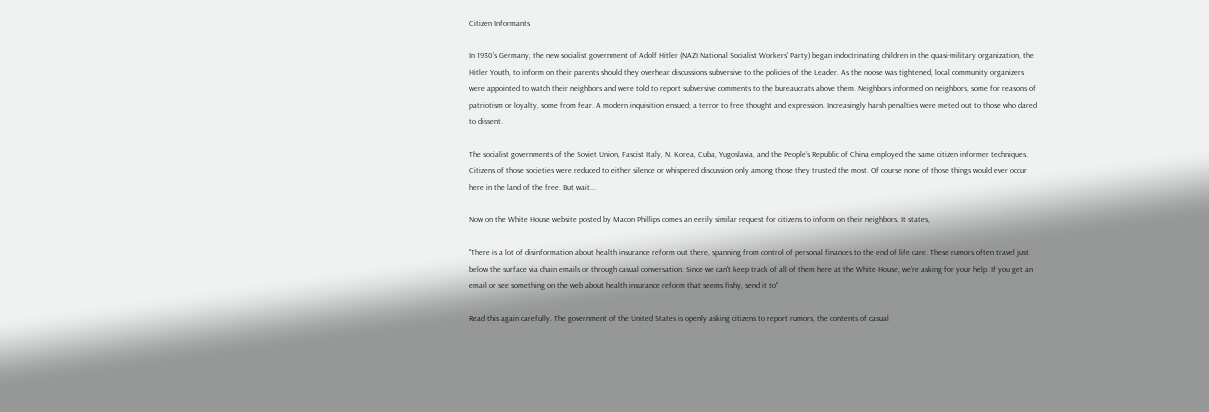Citizen Informants

In 1930's Germany, the new socialist government of Adolf Hitler (NAZI National Socialist Workers' Party) began indoctrinating children in the quasi-military organization, the Hitler Youth, to inform on their parents should they overhear discussions subversive to the policies of the Leader. As the noose was tightened, local community organizers were appointed to watch their neighbors and were told to report subversive comments to the bureaucrats above them. Neighbors informed on neighbors, some for reasons of patriotism or loyalty, some from fear. A modern inquisition ensued; a terror to free thought and expression. Increasingly harsh penalties were meted out to those who dared to dissent.

The socialist governments of the Soviet Union, Fascist Italy, N. Korea, Cuba, Yugoslavia, and the People's Republic of China employed the same citizen informer techniques. Citizens of those societies were reduced to either silence or whispered discussion only among those they trusted the most. Of course none of those things would ever occur here in the land of the free. But wait...

Now on the White House website posted by Macon Phillips comes an eerily similar request for citizens to inform on their neighbors. It states,

"There is a lot of disinformation about health insurance reform out there, spanning from control of personal finances to the end of life care. These rumors often travel just below the surface via chain emails or through casual conversation. Since we can't keep track of all of them here at the White House, we're asking for your help. If you get an email or see something on the web about health insurance reform that seems fishy, send it to"

Read this again carefully. The government of the United States is openly asking citizens to report rumors, the contents of casual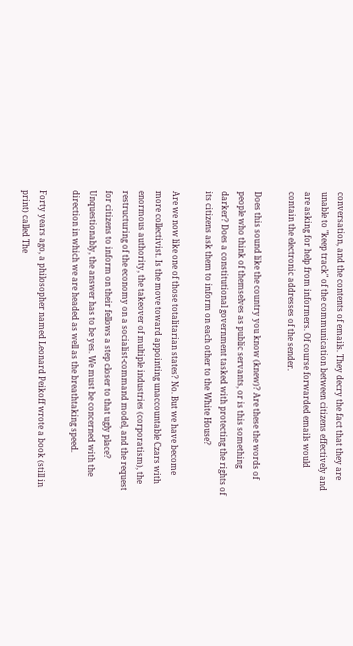conversation, and the contents of emails. They decry the fact that they are unable to "keep track" of the communication between citizens effectively and are asking for help from informers. Of course forwarded emails would contain the electronic addresses of the sender.

Does this sound like the country you know (knew)? Are these the words of people who think of themselves as public servants, or is this something darker? Does a constitutional government tasked with protecting the rights of its citizens ask them to inform on each other to the White House?

Are we now like one of those totalitarian states? No. But we have become more collectivist. Is the move toward appointing unaccountable Czars with enormous authority, the takeover of multiple industries (corporatism), the restructuring of the economy on a socialist-command model, and the request for citizens to inform on their fellows a step closer to that ugly place? Unquestionably, the answer has to be yes. We must be concerned with the direction in which we are headed as well as the breathtaking speed.

Forty years ago, a philosopher named Leonard Peikoff wrote a book (still in print) called The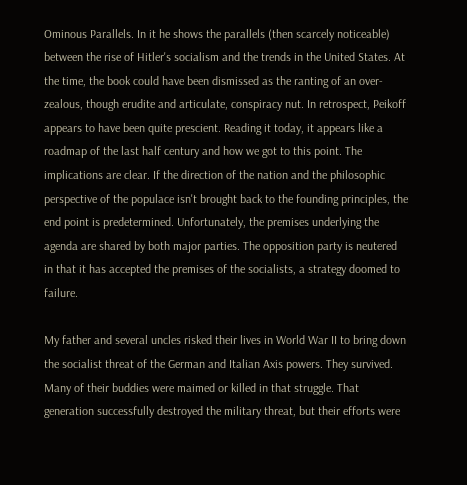Ominous Parallels. In it he shows the parallels (then scarcely noticeable) between the rise of Hitler's socialism and the trends in the United States. At the time, the book could have been dismissed as the ranting of an over-zealous, though erudite and articulate, conspiracy nut. In retrospect, Peikoff appears to have been quite prescient. Reading it today, it appears like a roadmap of the last half century and how we got to this point. The implications are clear. If the direction of the nation and the philosophic perspective of the populace isn't brought back to the founding principles, the end point is predetermined. Unfortunately, the premises underlying the agenda are shared by both major parties. The opposition party is neutered in that it has accepted the premises of the socialists, a strategy doomed to failure.

My father and several uncles risked their lives in World War II to bring down the socialist threat of the German and Italian Axis powers. They survived. Many of their buddies were maimed or killed in that struggle. That generation successfully destroyed the military threat, but their efforts were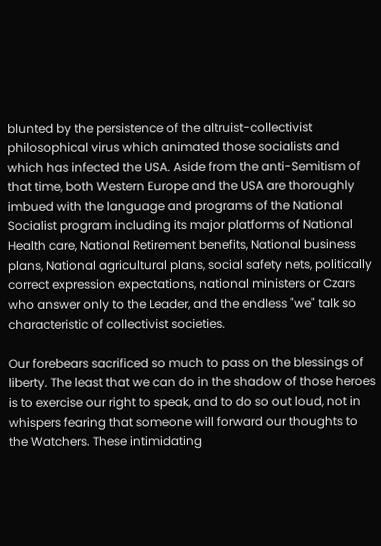blunted by the persistence of the altruist-collectivist philosophical virus which animated those socialists and which has infected the USA. Aside from the anti-Semitism of that time, both Western Europe and the USA are thoroughly imbued with the language and programs of the National Socialist program including its major platforms of National Health care, National Retirement benefits, National business plans, National agricultural plans, social safety nets, politically correct expression expectations, national ministers or Czars who answer only to the Leader, and the endless "we" talk so characteristic of collectivist societies.

Our forebears sacrificed so much to pass on the blessings of liberty. The least that we can do in the shadow of those heroes is to exercise our right to speak, and to do so out loud, not in whispers fearing that someone will forward our thoughts to the Watchers. These intimidating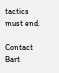tactics must end.

Contact Bart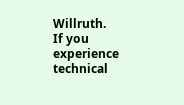Willruth.
If you experience technical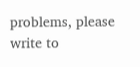problems, please write to